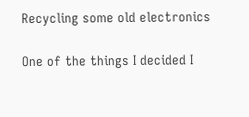Recycling some old electronics

One of the things I decided I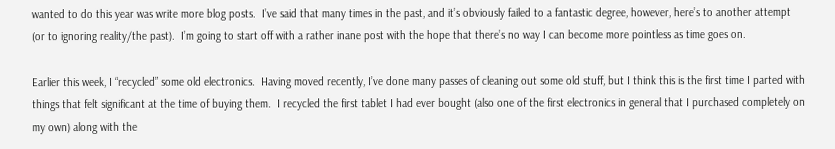wanted to do this year was write more blog posts.  I’ve said that many times in the past, and it’s obviously failed to a fantastic degree, however, here’s to another attempt (or to ignoring reality/the past).  I’m going to start off with a rather inane post with the hope that there’s no way I can become more pointless as time goes on.

Earlier this week, I “recycled” some old electronics.  Having moved recently, I’ve done many passes of cleaning out some old stuff, but I think this is the first time I parted with things that felt significant at the time of buying them.  I recycled the first tablet I had ever bought (also one of the first electronics in general that I purchased completely on my own) along with the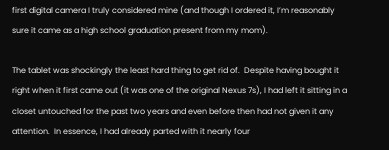first digital camera I truly considered mine (and though I ordered it, I’m reasonably sure it came as a high school graduation present from my mom).

The tablet was shockingly the least hard thing to get rid of.  Despite having bought it right when it first came out (it was one of the original Nexus 7s), I had left it sitting in a closet untouched for the past two years and even before then had not given it any attention.  In essence, I had already parted with it nearly four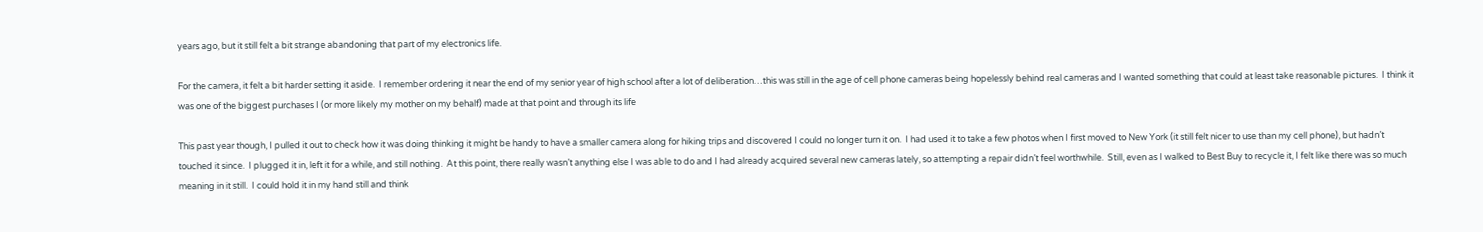years ago, but it still felt a bit strange abandoning that part of my electronics life.

For the camera, it felt a bit harder setting it aside.  I remember ordering it near the end of my senior year of high school after a lot of deliberation…this was still in the age of cell phone cameras being hopelessly behind real cameras and I wanted something that could at least take reasonable pictures.  I think it was one of the biggest purchases I (or more likely my mother on my behalf) made at that point and through its life

This past year though, I pulled it out to check how it was doing thinking it might be handy to have a smaller camera along for hiking trips and discovered I could no longer turn it on.  I had used it to take a few photos when I first moved to New York (it still felt nicer to use than my cell phone), but hadn’t touched it since.  I plugged it in, left it for a while, and still nothing.  At this point, there really wasn’t anything else I was able to do and I had already acquired several new cameras lately, so attempting a repair didn’t feel worthwhile.  Still, even as I walked to Best Buy to recycle it, I felt like there was so much meaning in it still.  I could hold it in my hand still and think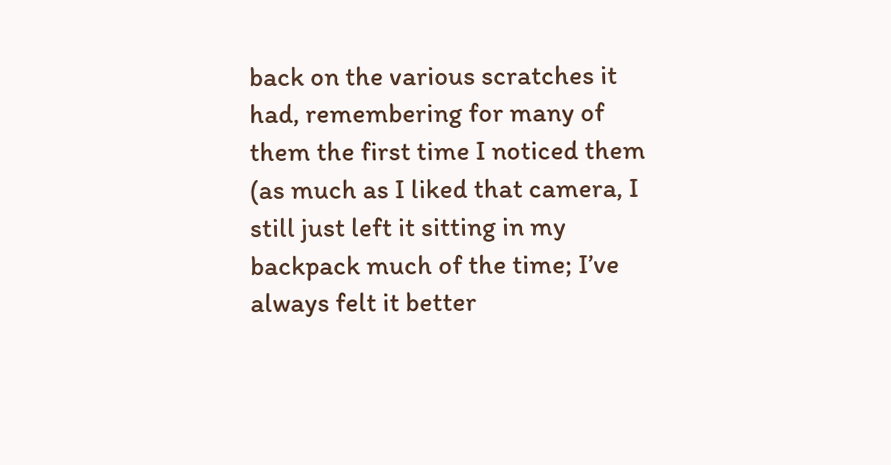back on the various scratches it had, remembering for many of them the first time I noticed them (as much as I liked that camera, I still just left it sitting in my backpack much of the time; I’ve always felt it better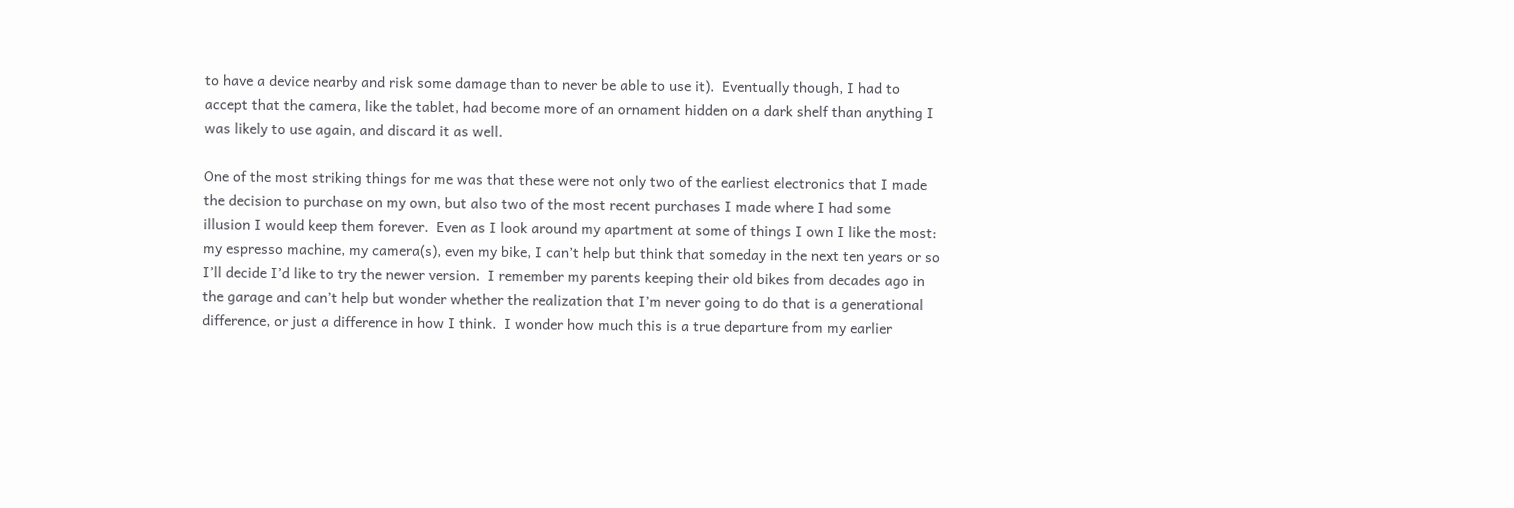to have a device nearby and risk some damage than to never be able to use it).  Eventually though, I had to accept that the camera, like the tablet, had become more of an ornament hidden on a dark shelf than anything I was likely to use again, and discard it as well.

One of the most striking things for me was that these were not only two of the earliest electronics that I made the decision to purchase on my own, but also two of the most recent purchases I made where I had some illusion I would keep them forever.  Even as I look around my apartment at some of things I own I like the most: my espresso machine, my camera(s), even my bike, I can’t help but think that someday in the next ten years or so I’ll decide I’d like to try the newer version.  I remember my parents keeping their old bikes from decades ago in the garage and can’t help but wonder whether the realization that I’m never going to do that is a generational difference, or just a difference in how I think.  I wonder how much this is a true departure from my earlier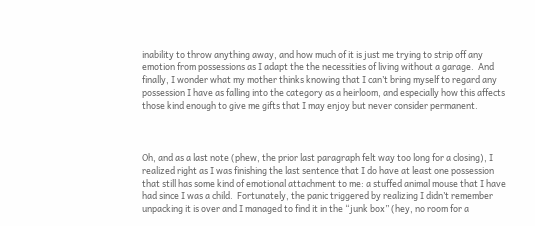inability to throw anything away, and how much of it is just me trying to strip off any emotion from possessions as I adapt the the necessities of living without a garage.  And finally, I wonder what my mother thinks knowing that I can’t bring myself to regard any possession I have as falling into the category as a heirloom, and especially how this affects those kind enough to give me gifts that I may enjoy but never consider permanent.



Oh, and as a last note (phew, the prior last paragraph felt way too long for a closing), I realized right as I was finishing the last sentence that I do have at least one possession that still has some kind of emotional attachment to me: a stuffed animal mouse that I have had since I was a child.  Fortunately, the panic triggered by realizing I didn’t remember unpacking it is over and I managed to find it in the “junk box” (hey, no room for a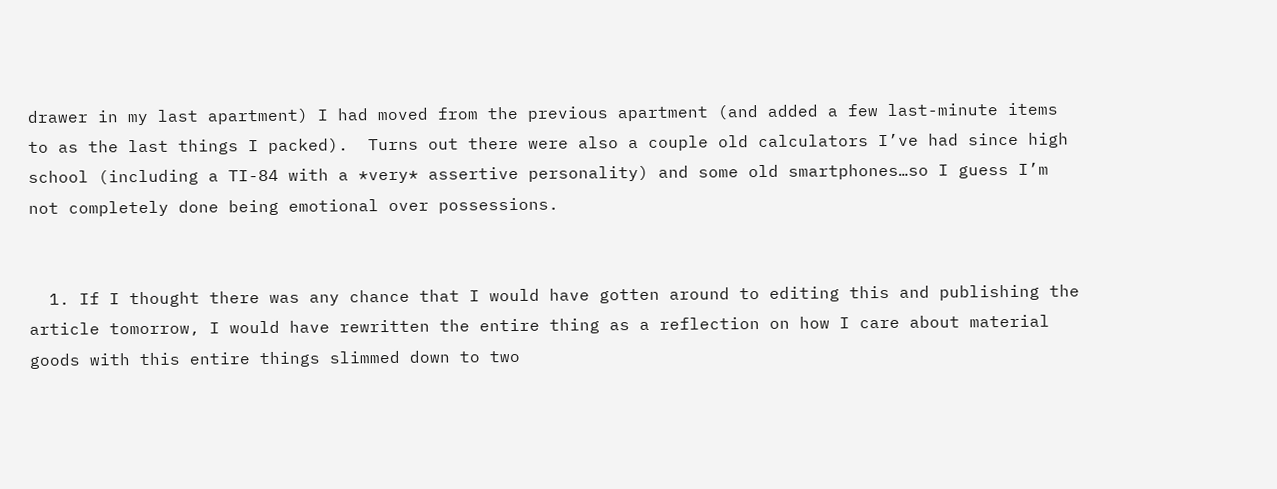drawer in my last apartment) I had moved from the previous apartment (and added a few last-minute items to as the last things I packed).  Turns out there were also a couple old calculators I’ve had since high school (including a TI-84 with a *very* assertive personality) and some old smartphones…so I guess I’m not completely done being emotional over possessions.


  1. If I thought there was any chance that I would have gotten around to editing this and publishing the article tomorrow, I would have rewritten the entire thing as a reflection on how I care about material goods with this entire things slimmed down to two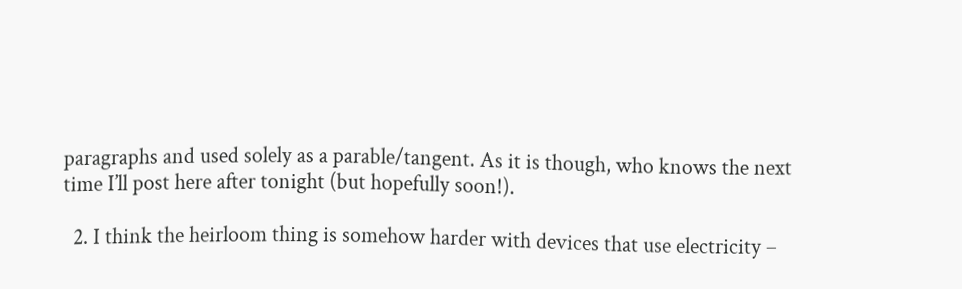paragraphs and used solely as a parable/tangent. As it is though, who knows the next time I’ll post here after tonight (but hopefully soon!).

  2. I think the heirloom thing is somehow harder with devices that use electricity –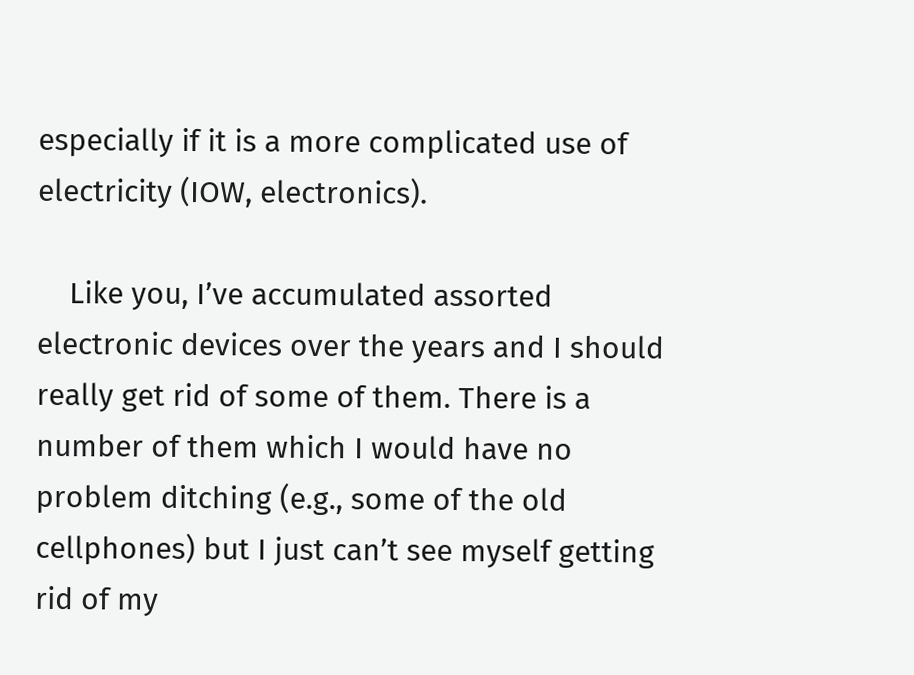especially if it is a more complicated use of electricity (IOW, electronics).

    Like you, I’ve accumulated assorted electronic devices over the years and I should really get rid of some of them. There is a number of them which I would have no problem ditching (e.g., some of the old cellphones) but I just can’t see myself getting rid of my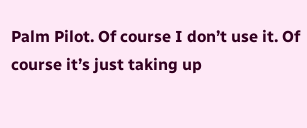Palm Pilot. Of course I don’t use it. Of course it’s just taking up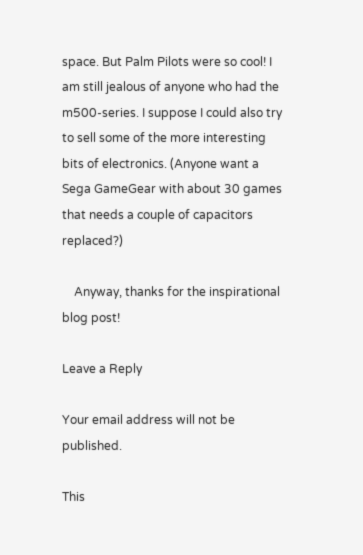space. But Palm Pilots were so cool! I am still jealous of anyone who had the m500-series. I suppose I could also try to sell some of the more interesting bits of electronics. (Anyone want a Sega GameGear with about 30 games that needs a couple of capacitors replaced?)

    Anyway, thanks for the inspirational blog post!

Leave a Reply

Your email address will not be published.

This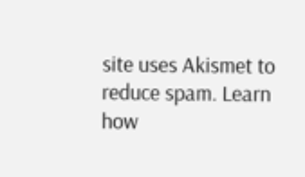site uses Akismet to reduce spam. Learn how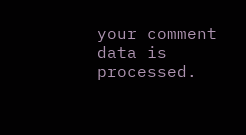your comment data is processed.